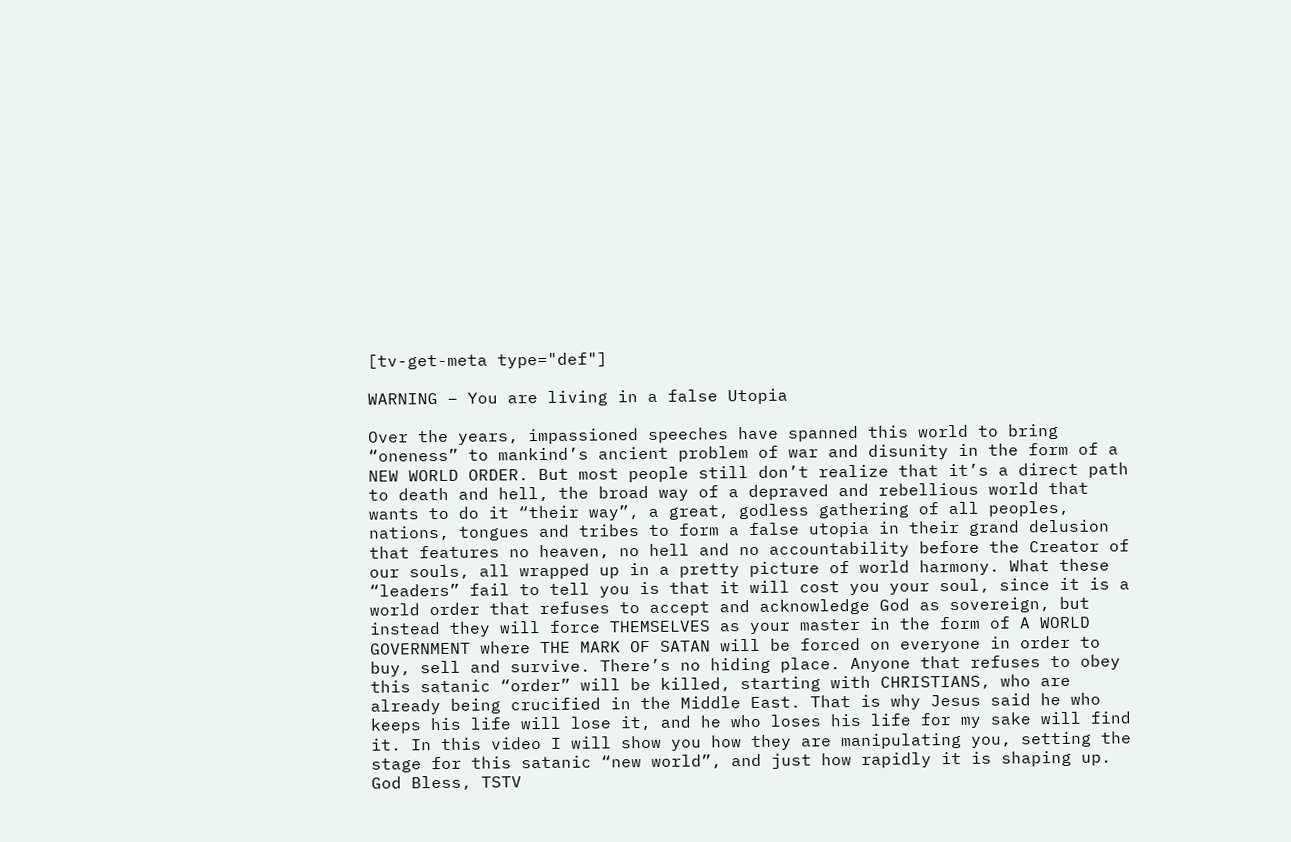[tv-get-meta type="def"]

WARNING – You are living in a false Utopia

Over the years, impassioned speeches have spanned this world to bring “oneness” to mankind’s ancient problem of war and disunity in the form of a NEW WORLD ORDER. But most people still don’t realize that it’s a direct path to death and hell, the broad way of a depraved and rebellious world that wants to do it “their way”, a great, godless gathering of all peoples, nations, tongues and tribes to form a false utopia in their grand delusion that features no heaven, no hell and no accountability before the Creator of our souls, all wrapped up in a pretty picture of world harmony. What these “leaders” fail to tell you is that it will cost you your soul, since it is a world order that refuses to accept and acknowledge God as sovereign, but instead they will force THEMSELVES as your master in the form of A WORLD GOVERNMENT where THE MARK OF SATAN will be forced on everyone in order to buy, sell and survive. There’s no hiding place. Anyone that refuses to obey this satanic “order” will be killed, starting with CHRISTIANS, who are already being crucified in the Middle East. That is why Jesus said he who keeps his life will lose it, and he who loses his life for my sake will find it. In this video I will show you how they are manipulating you, setting the stage for this satanic “new world”, and just how rapidly it is shaping up. God Bless, TSTV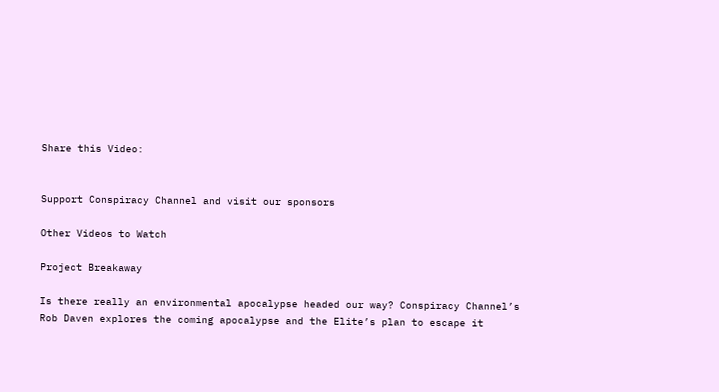Share this Video:


Support Conspiracy Channel and visit our sponsors

Other Videos to Watch

Project Breakaway

Is there really an environmental apocalypse headed our way? Conspiracy Channel’s Rob Daven explores the coming apocalypse and the Elite’s plan to escape it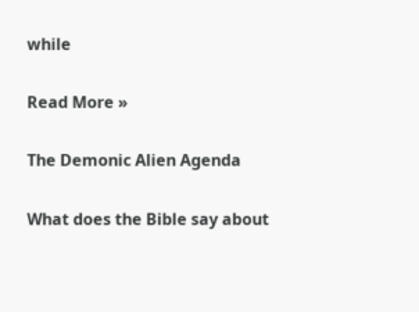while

Read More »

The Demonic Alien Agenda

What does the Bible say about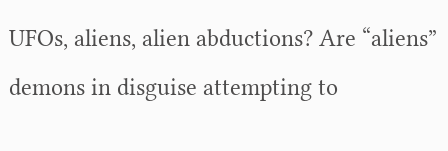UFOs, aliens, alien abductions? Are “aliens” demons in disguise attempting to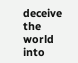deceive the world into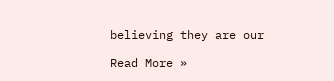believing they are our

Read More »